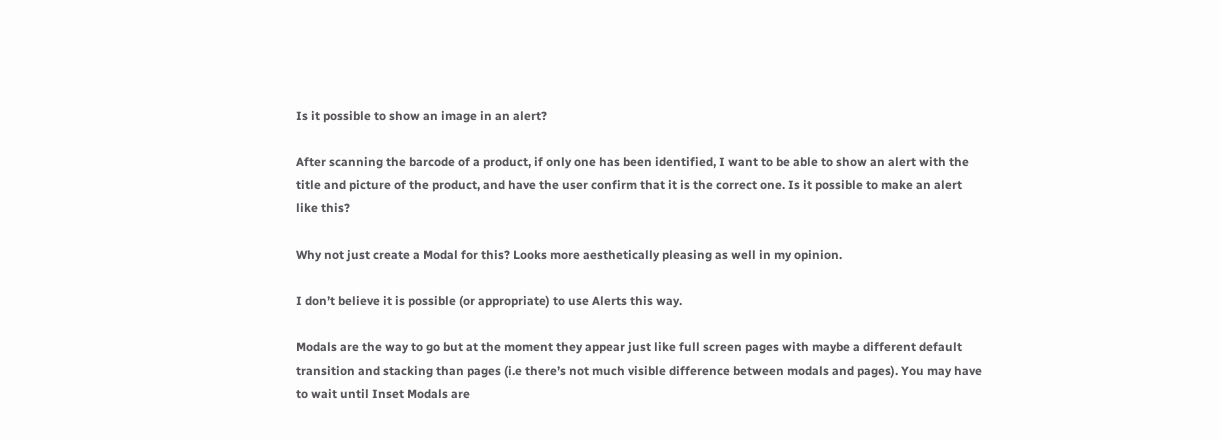Is it possible to show an image in an alert?

After scanning the barcode of a product, if only one has been identified, I want to be able to show an alert with the title and picture of the product, and have the user confirm that it is the correct one. Is it possible to make an alert like this?

Why not just create a Modal for this? Looks more aesthetically pleasing as well in my opinion.

I don’t believe it is possible (or appropriate) to use Alerts this way.

Modals are the way to go but at the moment they appear just like full screen pages with maybe a different default transition and stacking than pages (i.e there’s not much visible difference between modals and pages). You may have to wait until Inset Modals are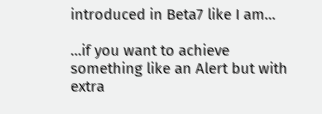introduced in Beta7 like I am…

…if you want to achieve something like an Alert but with extra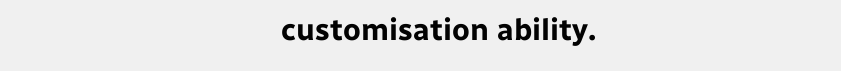customisation ability.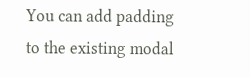You can add padding to the existing modal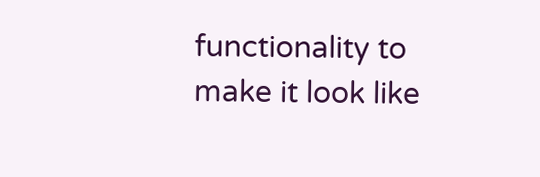functionality to make it look like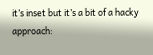it’s inset but it’s a bit of a hacky approach: